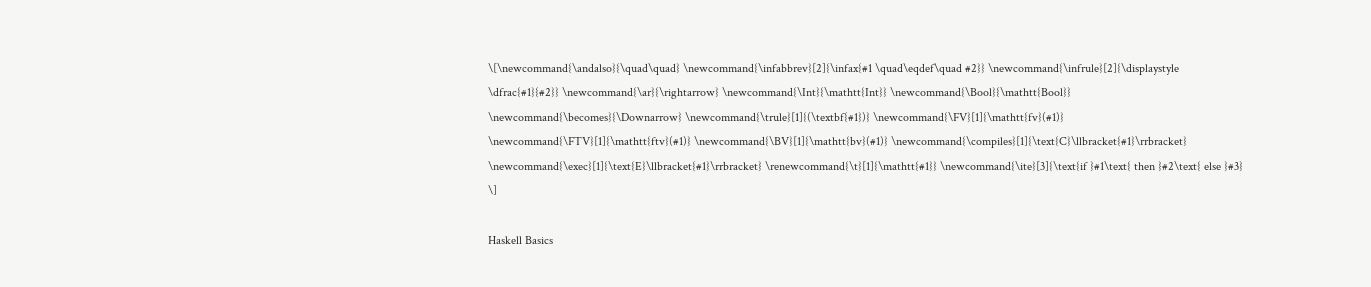\[\newcommand{\andalso}{\quad\quad} \newcommand{\infabbrev}[2]{\infax{#1 \quad\eqdef\quad #2}} \newcommand{\infrule}[2]{\displaystyle \dfrac{#1}{#2}} \newcommand{\ar}{\rightarrow} \newcommand{\Int}{\mathtt{Int}} \newcommand{\Bool}{\mathtt{Bool}} \newcommand{\becomes}{\Downarrow} \newcommand{\trule}[1]{(\textbf{#1})} \newcommand{\FV}[1]{\mathtt{fv}(#1)} \newcommand{\FTV}[1]{\mathtt{ftv}(#1)} \newcommand{\BV}[1]{\mathtt{bv}(#1)} \newcommand{\compiles}[1]{\text{C}\llbracket{#1}\rrbracket} \newcommand{\exec}[1]{\text{E}\llbracket{#1}\rrbracket} \renewcommand{\t}[1]{\mathtt{#1}} \newcommand{\ite}[3]{\text{if }#1\text{ then }#2\text{ else }#3} \]

Haskell Basics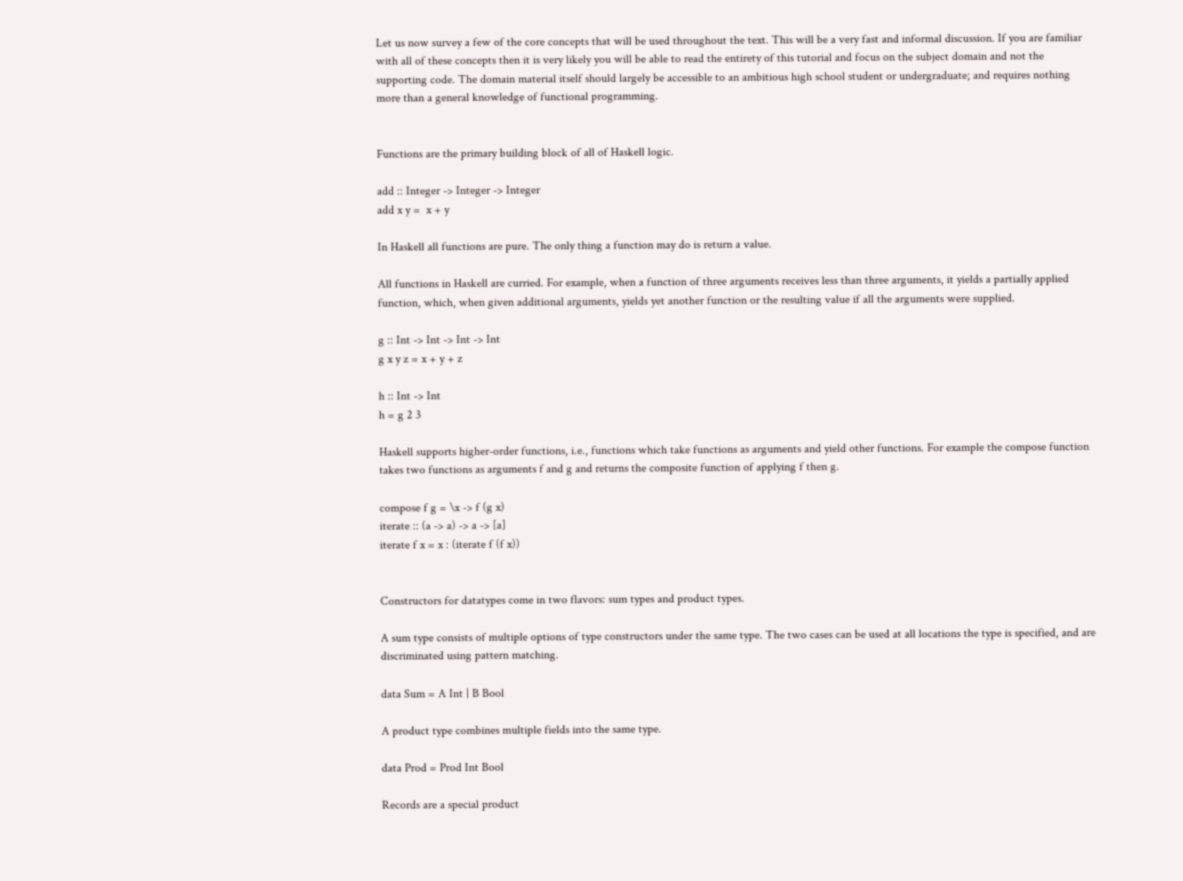Let us now survey a few of the core concepts that will be used throughout the text. This will be a very fast and informal discussion. If you are familiar with all of these concepts then it is very likely you will be able to read the entirety of this tutorial and focus on the subject domain and not the supporting code. The domain material itself should largely be accessible to an ambitious high school student or undergraduate; and requires nothing more than a general knowledge of functional programming.


Functions are the primary building block of all of Haskell logic.

add :: Integer -> Integer -> Integer
add x y =  x + y

In Haskell all functions are pure. The only thing a function may do is return a value.

All functions in Haskell are curried. For example, when a function of three arguments receives less than three arguments, it yields a partially applied function, which, when given additional arguments, yields yet another function or the resulting value if all the arguments were supplied.

g :: Int -> Int -> Int -> Int
g x y z = x + y + z

h :: Int -> Int
h = g 2 3

Haskell supports higher-order functions, i.e., functions which take functions as arguments and yield other functions. For example the compose function takes two functions as arguments f and g and returns the composite function of applying f then g.

compose f g = \x -> f (g x)
iterate :: (a -> a) -> a -> [a]
iterate f x = x : (iterate f (f x))


Constructors for datatypes come in two flavors: sum types and product types.

A sum type consists of multiple options of type constructors under the same type. The two cases can be used at all locations the type is specified, and are discriminated using pattern matching.

data Sum = A Int | B Bool

A product type combines multiple fields into the same type.

data Prod = Prod Int Bool

Records are a special product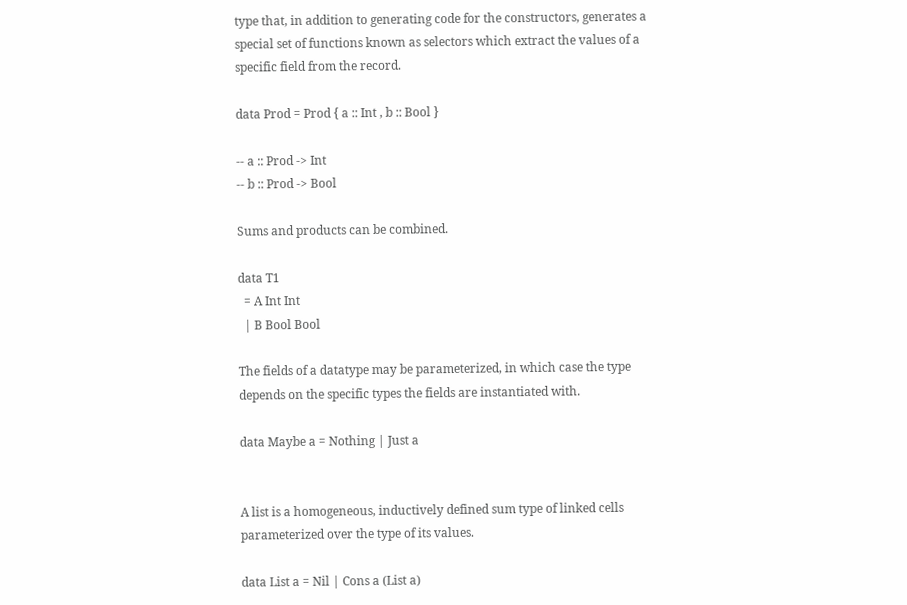type that, in addition to generating code for the constructors, generates a special set of functions known as selectors which extract the values of a specific field from the record.

data Prod = Prod { a :: Int , b :: Bool }

-- a :: Prod -> Int
-- b :: Prod -> Bool

Sums and products can be combined.

data T1
  = A Int Int
  | B Bool Bool

The fields of a datatype may be parameterized, in which case the type depends on the specific types the fields are instantiated with.

data Maybe a = Nothing | Just a


A list is a homogeneous, inductively defined sum type of linked cells parameterized over the type of its values.

data List a = Nil | Cons a (List a)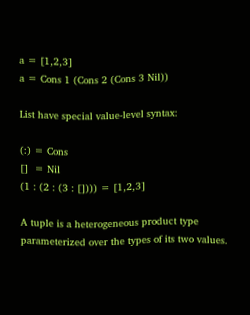a = [1,2,3]
a = Cons 1 (Cons 2 (Cons 3 Nil))

List have special value-level syntax:

(:) = Cons
[]  = Nil
(1 : (2 : (3 : []))) = [1,2,3]

A tuple is a heterogeneous product type parameterized over the types of its two values.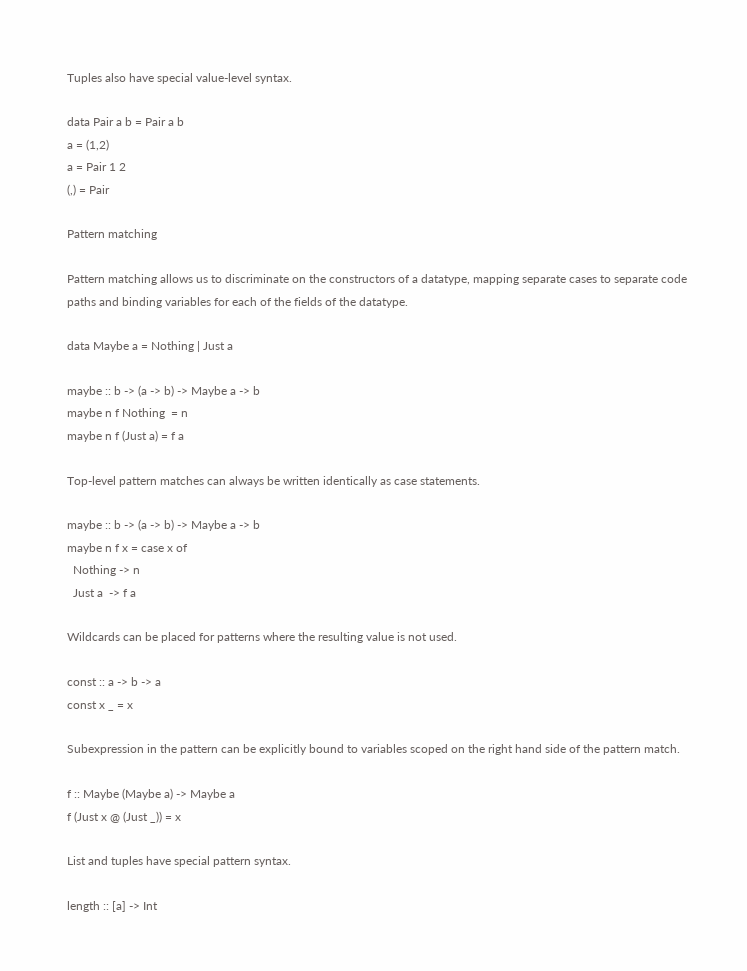Tuples also have special value-level syntax.

data Pair a b = Pair a b
a = (1,2)
a = Pair 1 2
(,) = Pair

Pattern matching

Pattern matching allows us to discriminate on the constructors of a datatype, mapping separate cases to separate code paths and binding variables for each of the fields of the datatype.

data Maybe a = Nothing | Just a

maybe :: b -> (a -> b) -> Maybe a -> b
maybe n f Nothing  = n
maybe n f (Just a) = f a

Top-level pattern matches can always be written identically as case statements.

maybe :: b -> (a -> b) -> Maybe a -> b
maybe n f x = case x of
  Nothing -> n
  Just a  -> f a

Wildcards can be placed for patterns where the resulting value is not used.

const :: a -> b -> a
const x _ = x

Subexpression in the pattern can be explicitly bound to variables scoped on the right hand side of the pattern match.

f :: Maybe (Maybe a) -> Maybe a
f (Just x @ (Just _)) = x

List and tuples have special pattern syntax.

length :: [a] -> Int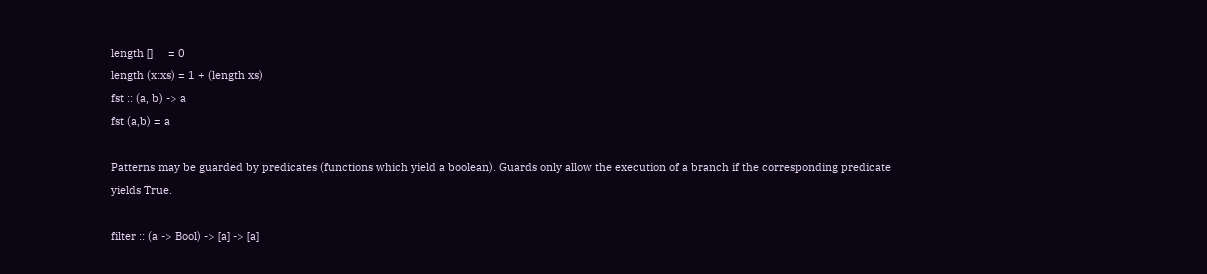length []     = 0
length (x:xs) = 1 + (length xs)
fst :: (a, b) -> a
fst (a,b) = a

Patterns may be guarded by predicates (functions which yield a boolean). Guards only allow the execution of a branch if the corresponding predicate yields True.

filter :: (a -> Bool) -> [a] -> [a]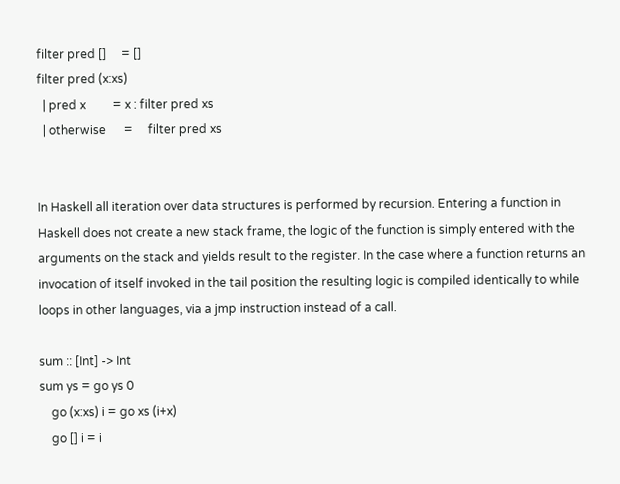filter pred []     = []
filter pred (x:xs)
  | pred x         = x : filter pred xs
  | otherwise      =     filter pred xs


In Haskell all iteration over data structures is performed by recursion. Entering a function in Haskell does not create a new stack frame, the logic of the function is simply entered with the arguments on the stack and yields result to the register. In the case where a function returns an invocation of itself invoked in the tail position the resulting logic is compiled identically to while loops in other languages, via a jmp instruction instead of a call.

sum :: [Int] -> Int
sum ys = go ys 0
    go (x:xs) i = go xs (i+x)
    go [] i = i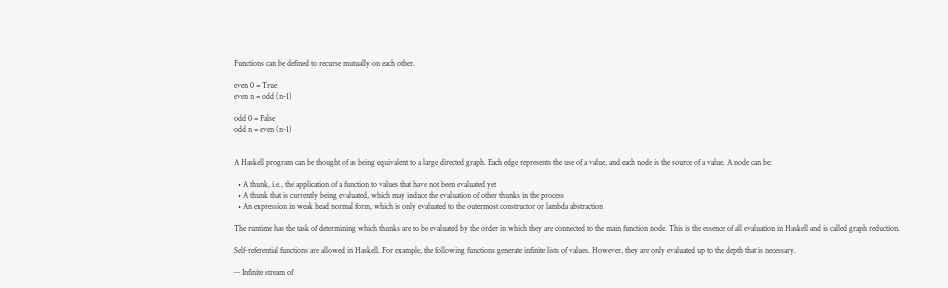Functions can be defined to recurse mutually on each other.

even 0 = True
even n = odd (n-1)

odd 0 = False
odd n = even (n-1)


A Haskell program can be thought of as being equivalent to a large directed graph. Each edge represents the use of a value, and each node is the source of a value. A node can be:

  • A thunk, i.e., the application of a function to values that have not been evaluated yet
  • A thunk that is currently being evaluated, which may induce the evaluation of other thunks in the process
  • An expression in weak head normal form, which is only evaluated to the outermost constructor or lambda abstraction

The runtime has the task of determining which thunks are to be evaluated by the order in which they are connected to the main function node. This is the essence of all evaluation in Haskell and is called graph reduction.

Self-referential functions are allowed in Haskell. For example, the following functions generate infinite lists of values. However, they are only evaluated up to the depth that is necessary.

-- Infinite stream of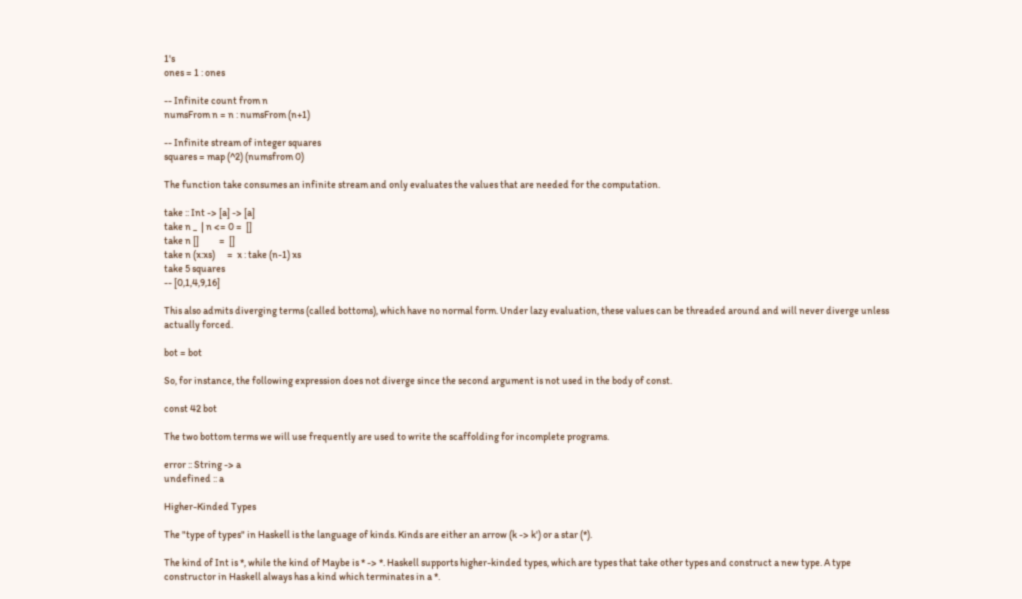1's
ones = 1 : ones

-- Infinite count from n
numsFrom n = n : numsFrom (n+1)

-- Infinite stream of integer squares
squares = map (^2) (numsfrom 0)

The function take consumes an infinite stream and only evaluates the values that are needed for the computation.

take :: Int -> [a] -> [a]
take n _  | n <= 0 =  []
take n []          =  []
take n (x:xs)      =  x : take (n-1) xs
take 5 squares
-- [0,1,4,9,16]

This also admits diverging terms (called bottoms), which have no normal form. Under lazy evaluation, these values can be threaded around and will never diverge unless actually forced.

bot = bot

So, for instance, the following expression does not diverge since the second argument is not used in the body of const.

const 42 bot

The two bottom terms we will use frequently are used to write the scaffolding for incomplete programs.

error :: String -> a
undefined :: a

Higher-Kinded Types

The "type of types" in Haskell is the language of kinds. Kinds are either an arrow (k -> k') or a star (*).

The kind of Int is *, while the kind of Maybe is * -> *. Haskell supports higher-kinded types, which are types that take other types and construct a new type. A type constructor in Haskell always has a kind which terminates in a *.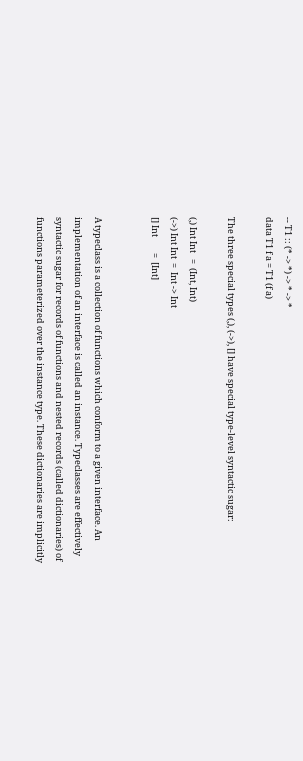-- T1 :: (* -> *) -> * -> *
data T1 f a = T1 (f a)

The three special types (,), (->), [] have special type-level syntactic sugar:

(,) Int Int   =  (Int, Int)
(->) Int Int  =  Int -> Int
[] Int        =  [Int]


A typeclass is a collection of functions which conform to a given interface. An implementation of an interface is called an instance. Typeclasses are effectively syntactic sugar for records of functions and nested records (called dictionaries) of functions parameterized over the instance type. These dictionaries are implicitly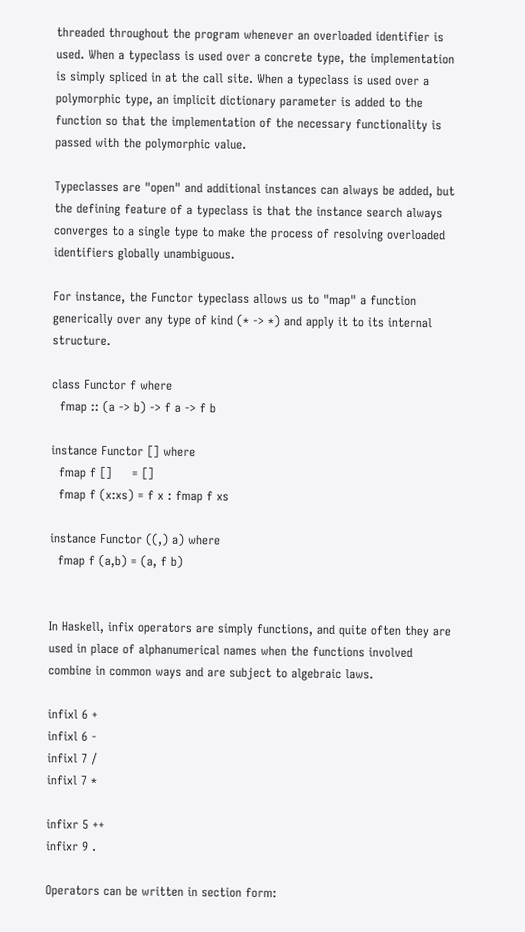threaded throughout the program whenever an overloaded identifier is used. When a typeclass is used over a concrete type, the implementation is simply spliced in at the call site. When a typeclass is used over a polymorphic type, an implicit dictionary parameter is added to the function so that the implementation of the necessary functionality is passed with the polymorphic value.

Typeclasses are "open" and additional instances can always be added, but the defining feature of a typeclass is that the instance search always converges to a single type to make the process of resolving overloaded identifiers globally unambiguous.

For instance, the Functor typeclass allows us to "map" a function generically over any type of kind (* -> *) and apply it to its internal structure.

class Functor f where
  fmap :: (a -> b) -> f a -> f b

instance Functor [] where
  fmap f []     = []
  fmap f (x:xs) = f x : fmap f xs

instance Functor ((,) a) where
  fmap f (a,b) = (a, f b)


In Haskell, infix operators are simply functions, and quite often they are used in place of alphanumerical names when the functions involved combine in common ways and are subject to algebraic laws.

infixl 6 +
infixl 6 -
infixl 7 /
infixl 7 *

infixr 5 ++
infixr 9 .

Operators can be written in section form: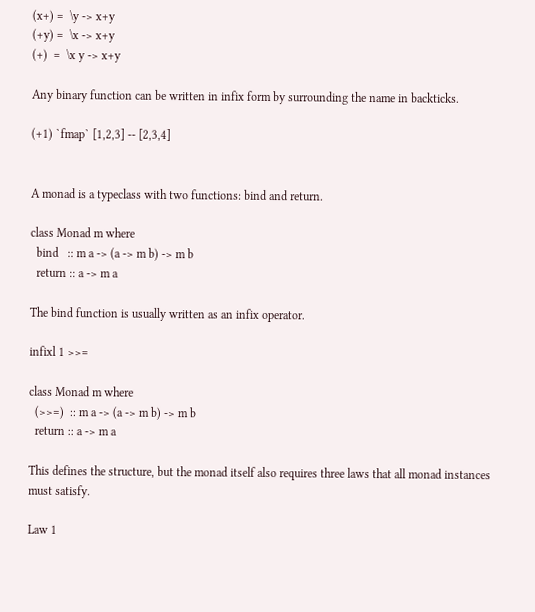(x+) =  \y -> x+y
(+y) =  \x -> x+y
(+)  =  \x y -> x+y

Any binary function can be written in infix form by surrounding the name in backticks.

(+1) `fmap` [1,2,3] -- [2,3,4]


A monad is a typeclass with two functions: bind and return.

class Monad m where
  bind   :: m a -> (a -> m b) -> m b
  return :: a -> m a

The bind function is usually written as an infix operator.

infixl 1 >>=

class Monad m where
  (>>=)  :: m a -> (a -> m b) -> m b
  return :: a -> m a

This defines the structure, but the monad itself also requires three laws that all monad instances must satisfy.

Law 1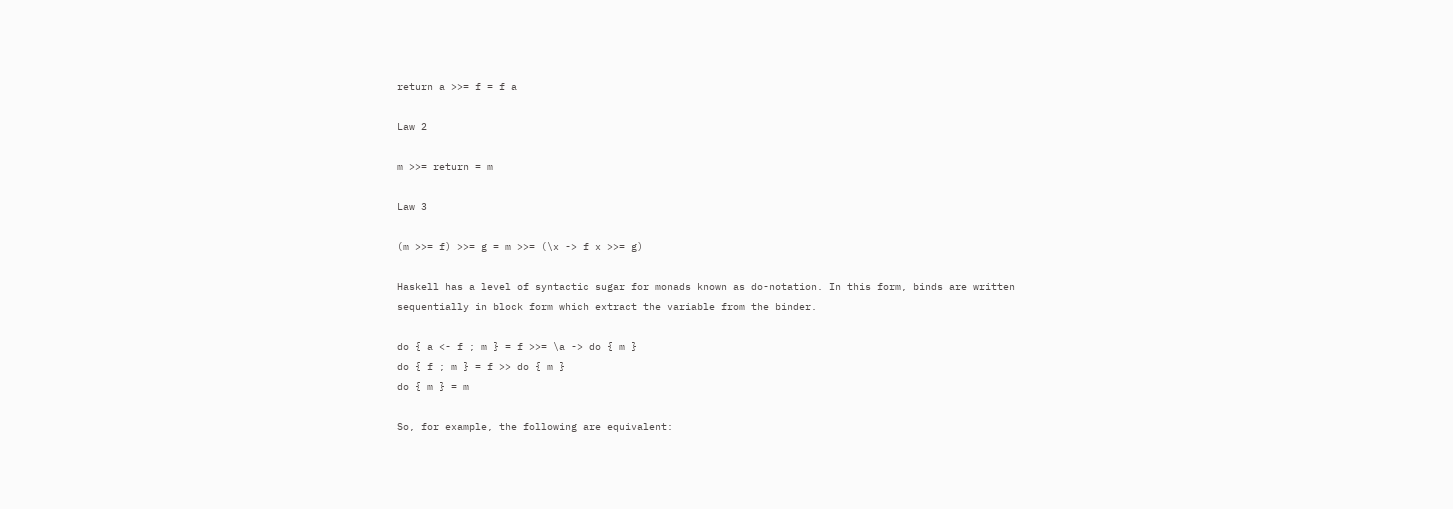return a >>= f = f a

Law 2

m >>= return = m

Law 3

(m >>= f) >>= g = m >>= (\x -> f x >>= g)

Haskell has a level of syntactic sugar for monads known as do-notation. In this form, binds are written sequentially in block form which extract the variable from the binder.

do { a <- f ; m } = f >>= \a -> do { m }
do { f ; m } = f >> do { m }
do { m } = m

So, for example, the following are equivalent: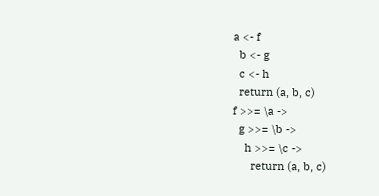a <- f
  b <- g
  c <- h
  return (a, b, c)
f >>= \a ->
  g >>= \b ->
    h >>= \c ->
      return (a, b, c)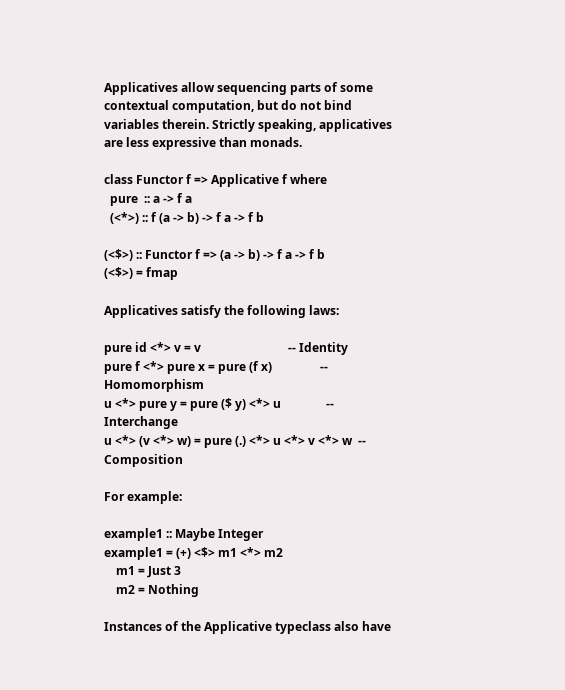Applicatives allow sequencing parts of some contextual computation, but do not bind variables therein. Strictly speaking, applicatives are less expressive than monads.

class Functor f => Applicative f where
  pure  :: a -> f a
  (<*>) :: f (a -> b) -> f a -> f b

(<$>) :: Functor f => (a -> b) -> f a -> f b
(<$>) = fmap

Applicatives satisfy the following laws:

pure id <*> v = v                             -- Identity
pure f <*> pure x = pure (f x)                -- Homomorphism
u <*> pure y = pure ($ y) <*> u               -- Interchange
u <*> (v <*> w) = pure (.) <*> u <*> v <*> w  -- Composition

For example:

example1 :: Maybe Integer
example1 = (+) <$> m1 <*> m2
    m1 = Just 3
    m2 = Nothing

Instances of the Applicative typeclass also have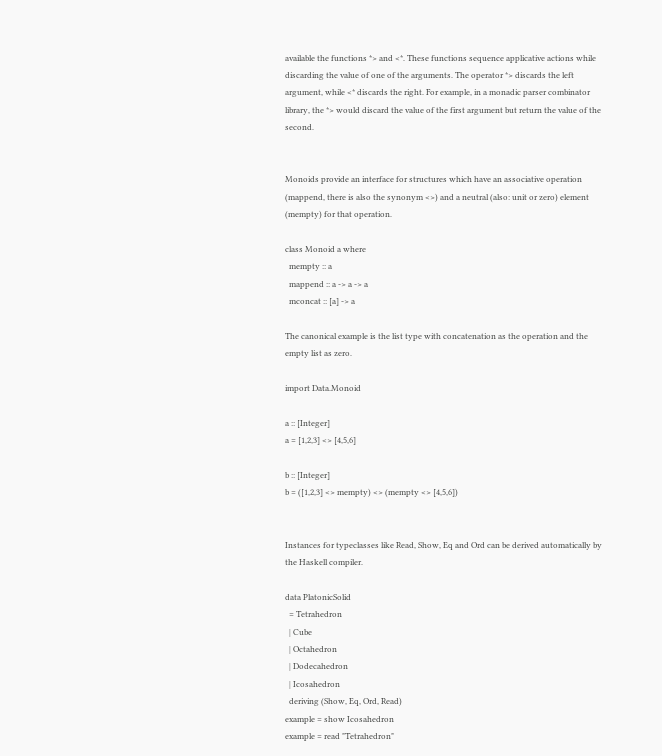available the functions *> and <*. These functions sequence applicative actions while discarding the value of one of the arguments. The operator *> discards the left argument, while <* discards the right. For example, in a monadic parser combinator library, the *> would discard the value of the first argument but return the value of the second.


Monoids provide an interface for structures which have an associative operation (mappend, there is also the synonym <>) and a neutral (also: unit or zero) element (mempty) for that operation.

class Monoid a where
  mempty :: a
  mappend :: a -> a -> a
  mconcat :: [a] -> a

The canonical example is the list type with concatenation as the operation and the empty list as zero.

import Data.Monoid

a :: [Integer]
a = [1,2,3] <> [4,5,6]

b :: [Integer]
b = ([1,2,3] <> mempty) <> (mempty <> [4,5,6])


Instances for typeclasses like Read, Show, Eq and Ord can be derived automatically by the Haskell compiler.

data PlatonicSolid
  = Tetrahedron
  | Cube
  | Octahedron
  | Dodecahedron
  | Icosahedron
  deriving (Show, Eq, Ord, Read)
example = show Icosahedron
example = read "Tetrahedron"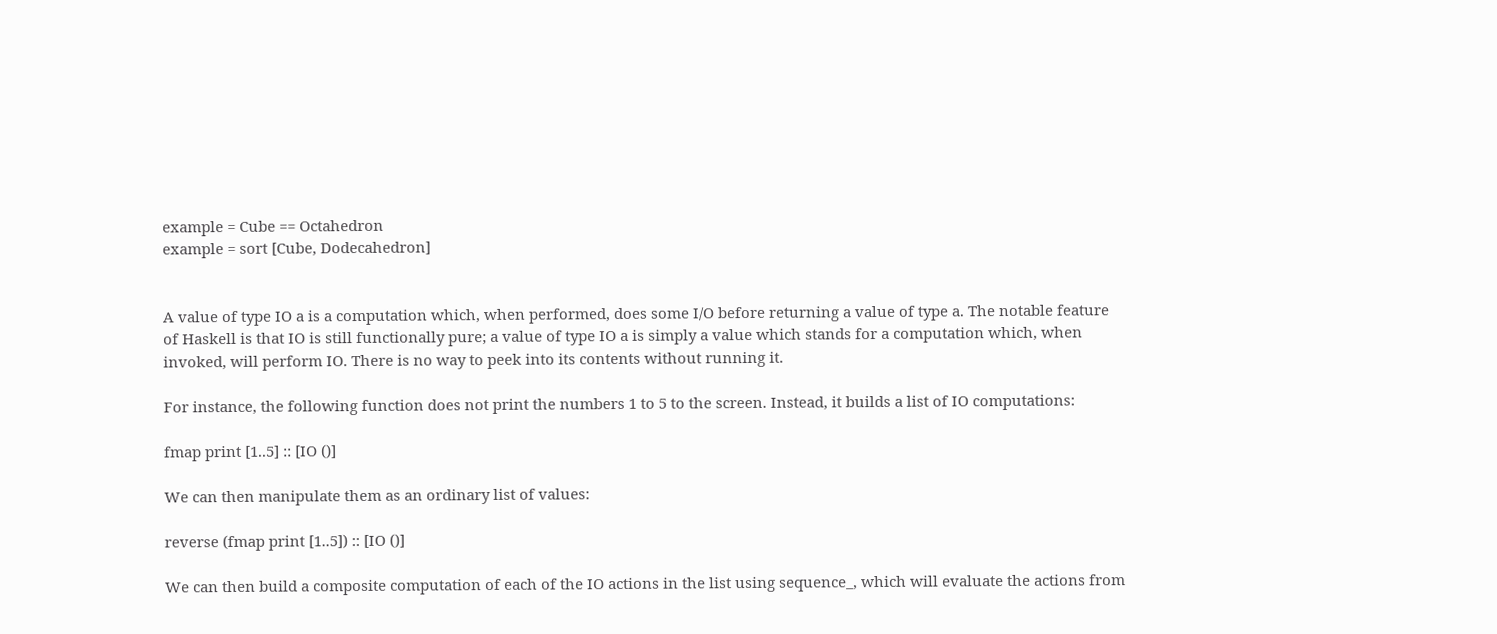example = Cube == Octahedron
example = sort [Cube, Dodecahedron]


A value of type IO a is a computation which, when performed, does some I/O before returning a value of type a. The notable feature of Haskell is that IO is still functionally pure; a value of type IO a is simply a value which stands for a computation which, when invoked, will perform IO. There is no way to peek into its contents without running it.

For instance, the following function does not print the numbers 1 to 5 to the screen. Instead, it builds a list of IO computations:

fmap print [1..5] :: [IO ()]

We can then manipulate them as an ordinary list of values:

reverse (fmap print [1..5]) :: [IO ()]

We can then build a composite computation of each of the IO actions in the list using sequence_, which will evaluate the actions from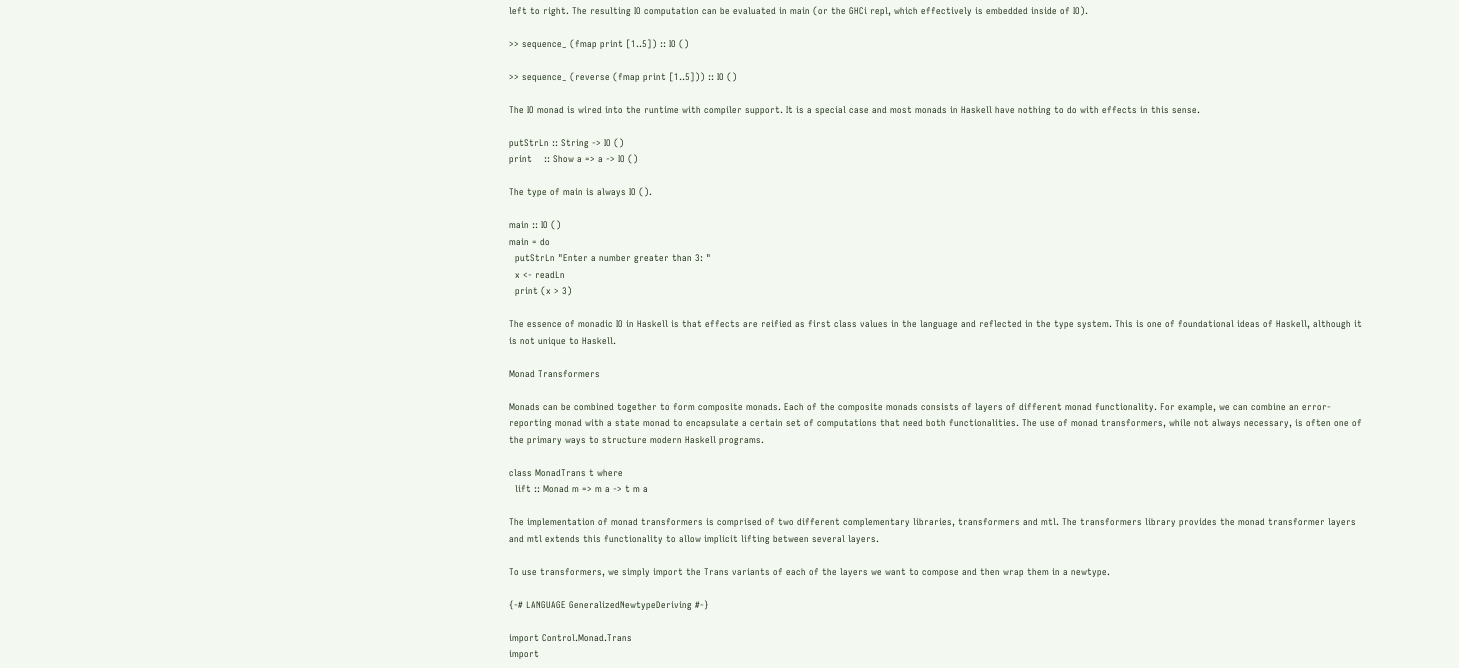left to right. The resulting IO computation can be evaluated in main (or the GHCi repl, which effectively is embedded inside of IO).

>> sequence_ (fmap print [1..5]) :: IO ()

>> sequence_ (reverse (fmap print [1..5])) :: IO ()

The IO monad is wired into the runtime with compiler support. It is a special case and most monads in Haskell have nothing to do with effects in this sense.

putStrLn :: String -> IO ()
print    :: Show a => a -> IO ()

The type of main is always IO ().

main :: IO ()
main = do
  putStrLn "Enter a number greater than 3: "
  x <- readLn
  print (x > 3)

The essence of monadic IO in Haskell is that effects are reified as first class values in the language and reflected in the type system. This is one of foundational ideas of Haskell, although it is not unique to Haskell.

Monad Transformers

Monads can be combined together to form composite monads. Each of the composite monads consists of layers of different monad functionality. For example, we can combine an error-reporting monad with a state monad to encapsulate a certain set of computations that need both functionalities. The use of monad transformers, while not always necessary, is often one of the primary ways to structure modern Haskell programs.

class MonadTrans t where
  lift :: Monad m => m a -> t m a

The implementation of monad transformers is comprised of two different complementary libraries, transformers and mtl. The transformers library provides the monad transformer layers and mtl extends this functionality to allow implicit lifting between several layers.

To use transformers, we simply import the Trans variants of each of the layers we want to compose and then wrap them in a newtype.

{-# LANGUAGE GeneralizedNewtypeDeriving #-}

import Control.Monad.Trans
import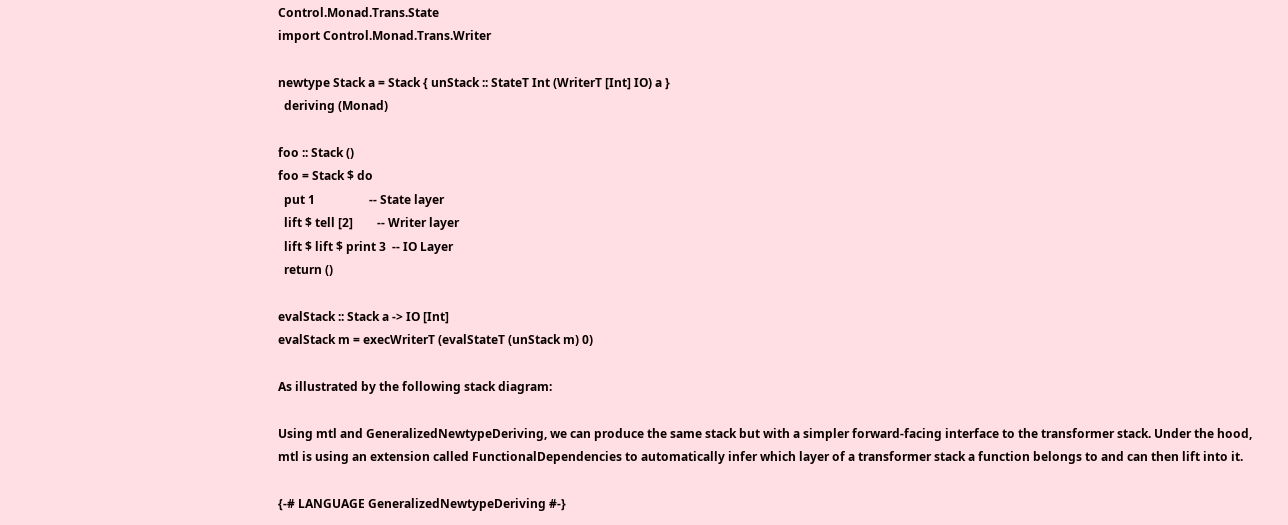Control.Monad.Trans.State
import Control.Monad.Trans.Writer

newtype Stack a = Stack { unStack :: StateT Int (WriterT [Int] IO) a }
  deriving (Monad)

foo :: Stack ()
foo = Stack $ do
  put 1                  -- State layer
  lift $ tell [2]        -- Writer layer
  lift $ lift $ print 3  -- IO Layer
  return ()

evalStack :: Stack a -> IO [Int]
evalStack m = execWriterT (evalStateT (unStack m) 0)

As illustrated by the following stack diagram:

Using mtl and GeneralizedNewtypeDeriving, we can produce the same stack but with a simpler forward-facing interface to the transformer stack. Under the hood, mtl is using an extension called FunctionalDependencies to automatically infer which layer of a transformer stack a function belongs to and can then lift into it.

{-# LANGUAGE GeneralizedNewtypeDeriving #-}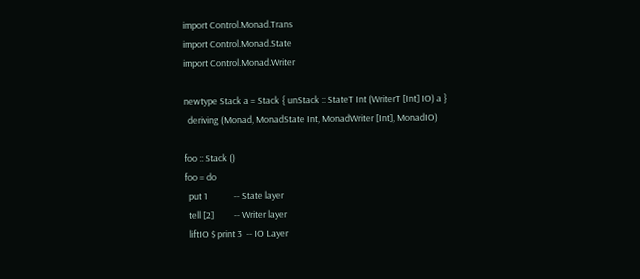import Control.Monad.Trans
import Control.Monad.State
import Control.Monad.Writer

newtype Stack a = Stack { unStack :: StateT Int (WriterT [Int] IO) a }
  deriving (Monad, MonadState Int, MonadWriter [Int], MonadIO)

foo :: Stack ()
foo = do
  put 1             -- State layer
  tell [2]          -- Writer layer
  liftIO $ print 3  -- IO Layer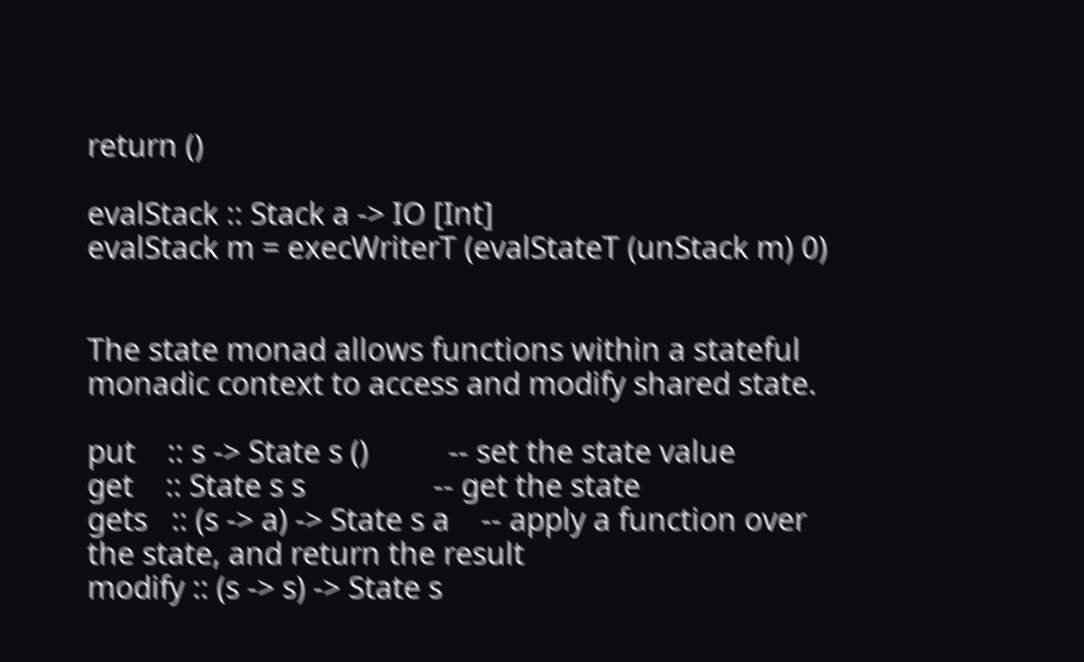return ()

evalStack :: Stack a -> IO [Int]
evalStack m = execWriterT (evalStateT (unStack m) 0)


The state monad allows functions within a stateful monadic context to access and modify shared state.

put    :: s -> State s ()          -- set the state value
get    :: State s s                -- get the state
gets   :: (s -> a) -> State s a    -- apply a function over the state, and return the result
modify :: (s -> s) -> State s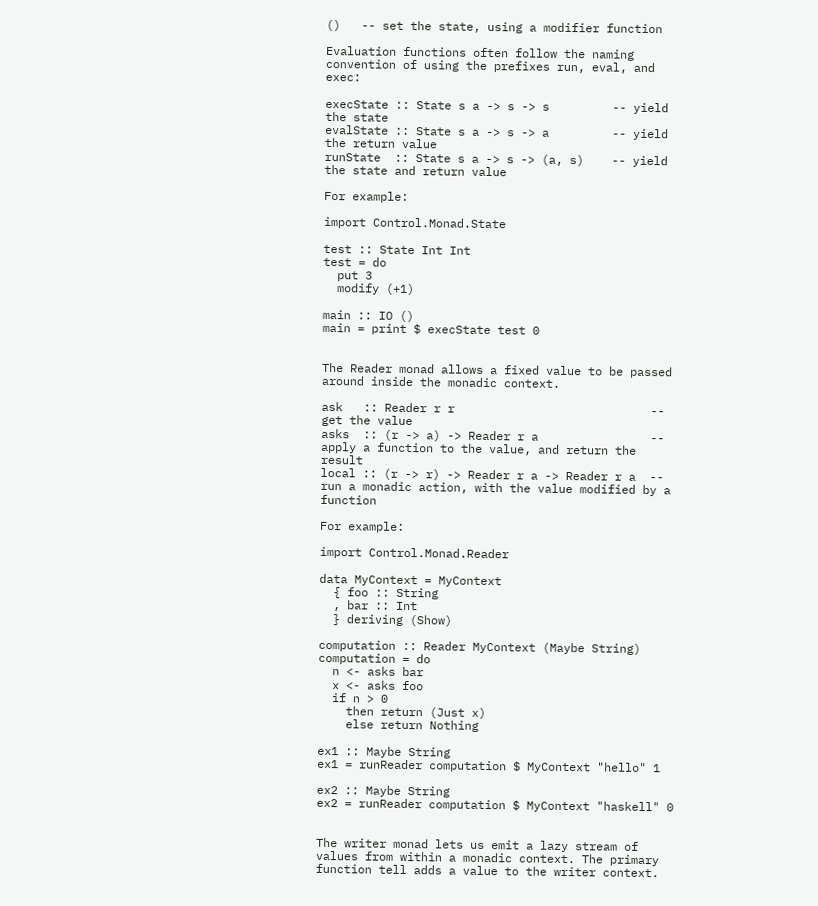()   -- set the state, using a modifier function

Evaluation functions often follow the naming convention of using the prefixes run, eval, and exec:

execState :: State s a -> s -> s         -- yield the state
evalState :: State s a -> s -> a         -- yield the return value
runState  :: State s a -> s -> (a, s)    -- yield the state and return value

For example:

import Control.Monad.State

test :: State Int Int
test = do
  put 3
  modify (+1)

main :: IO ()
main = print $ execState test 0


The Reader monad allows a fixed value to be passed around inside the monadic context.

ask   :: Reader r r                            -- get the value
asks  :: (r -> a) -> Reader r a                -- apply a function to the value, and return the result
local :: (r -> r) -> Reader r a -> Reader r a  -- run a monadic action, with the value modified by a function

For example:

import Control.Monad.Reader

data MyContext = MyContext
  { foo :: String
  , bar :: Int
  } deriving (Show)

computation :: Reader MyContext (Maybe String)
computation = do
  n <- asks bar
  x <- asks foo
  if n > 0
    then return (Just x)
    else return Nothing

ex1 :: Maybe String
ex1 = runReader computation $ MyContext "hello" 1

ex2 :: Maybe String
ex2 = runReader computation $ MyContext "haskell" 0


The writer monad lets us emit a lazy stream of values from within a monadic context. The primary function tell adds a value to the writer context.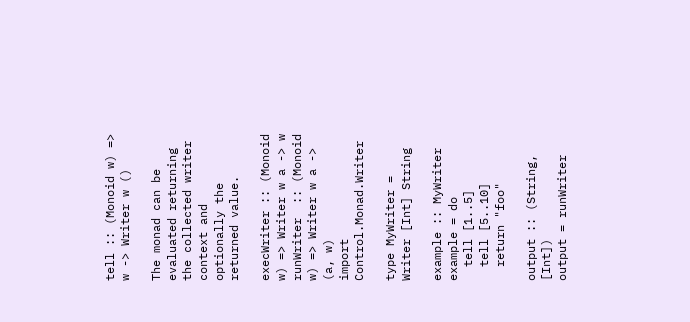tell :: (Monoid w) => w -> Writer w ()

The monad can be evaluated returning the collected writer context and optionally the returned value.

execWriter :: (Monoid w) => Writer w a -> w
runWriter  :: (Monoid w) => Writer w a -> (a, w)
import Control.Monad.Writer

type MyWriter = Writer [Int] String

example :: MyWriter
example = do
  tell [1..5]
  tell [5..10]
  return "foo"

output :: (String, [Int])
output = runWriter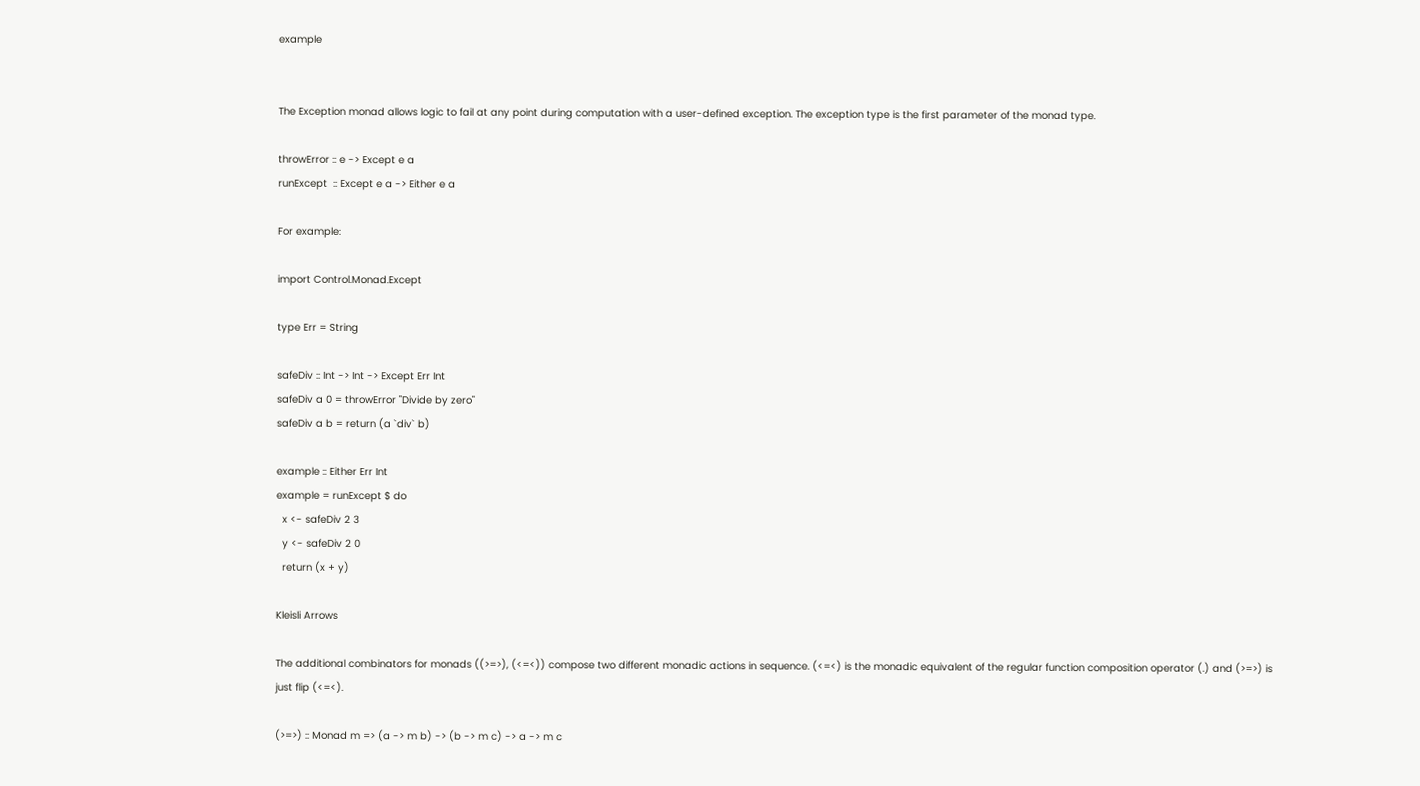example


The Exception monad allows logic to fail at any point during computation with a user-defined exception. The exception type is the first parameter of the monad type.

throwError :: e -> Except e a
runExcept  :: Except e a -> Either e a

For example:

import Control.Monad.Except

type Err = String

safeDiv :: Int -> Int -> Except Err Int
safeDiv a 0 = throwError "Divide by zero"
safeDiv a b = return (a `div` b)

example :: Either Err Int
example = runExcept $ do
  x <- safeDiv 2 3
  y <- safeDiv 2 0
  return (x + y)

Kleisli Arrows

The additional combinators for monads ((>=>), (<=<)) compose two different monadic actions in sequence. (<=<) is the monadic equivalent of the regular function composition operator (.) and (>=>) is just flip (<=<).

(>=>) :: Monad m => (a -> m b) -> (b -> m c) -> a -> m c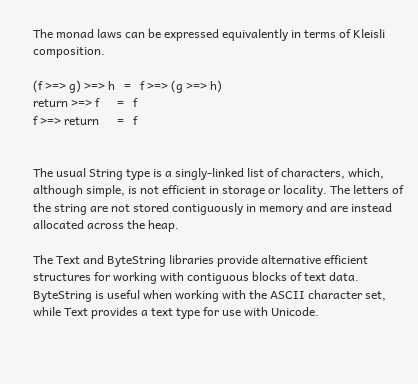The monad laws can be expressed equivalently in terms of Kleisli composition.

(f >=> g) >=> h   =   f >=> (g >=> h)
return >=> f      =   f
f >=> return      =   f


The usual String type is a singly-linked list of characters, which, although simple, is not efficient in storage or locality. The letters of the string are not stored contiguously in memory and are instead allocated across the heap.

The Text and ByteString libraries provide alternative efficient structures for working with contiguous blocks of text data. ByteString is useful when working with the ASCII character set, while Text provides a text type for use with Unicode.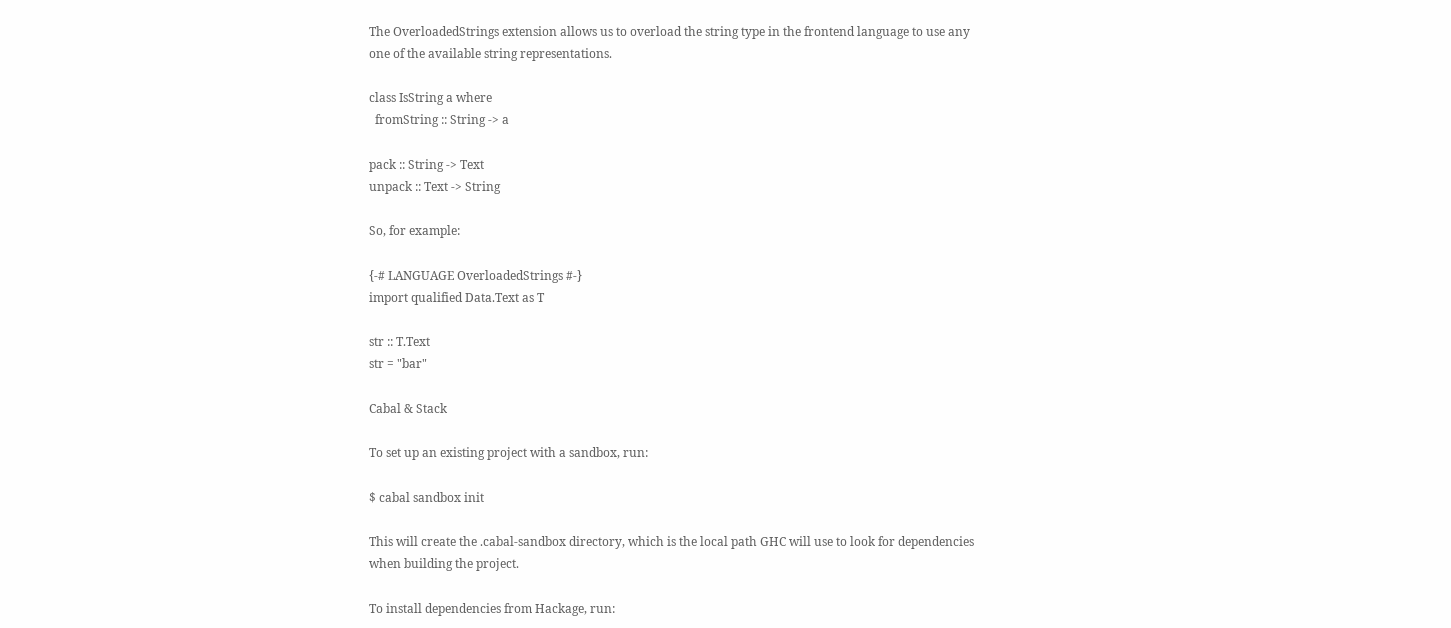The OverloadedStrings extension allows us to overload the string type in the frontend language to use any one of the available string representations.

class IsString a where
  fromString :: String -> a

pack :: String -> Text
unpack :: Text -> String

So, for example:

{-# LANGUAGE OverloadedStrings #-}
import qualified Data.Text as T

str :: T.Text
str = "bar"

Cabal & Stack

To set up an existing project with a sandbox, run:

$ cabal sandbox init

This will create the .cabal-sandbox directory, which is the local path GHC will use to look for dependencies when building the project.

To install dependencies from Hackage, run: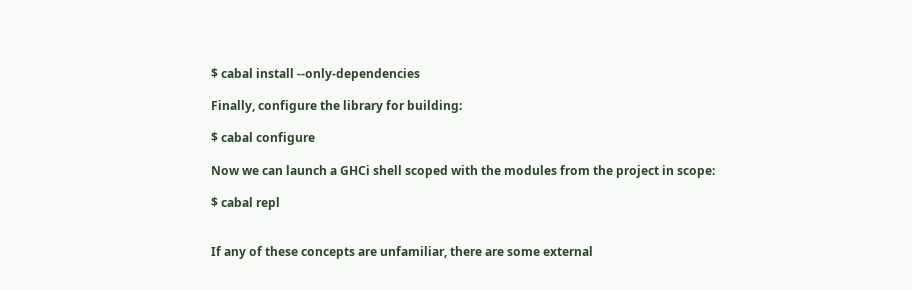$ cabal install --only-dependencies

Finally, configure the library for building:

$ cabal configure

Now we can launch a GHCi shell scoped with the modules from the project in scope:

$ cabal repl


If any of these concepts are unfamiliar, there are some external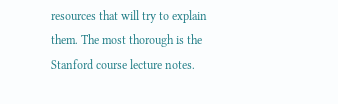resources that will try to explain them. The most thorough is the Stanford course lecture notes.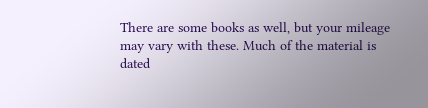There are some books as well, but your mileage may vary with these. Much of the material is dated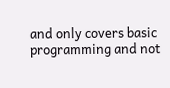and only covers basic programming and not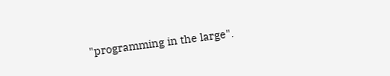"programming in the large".